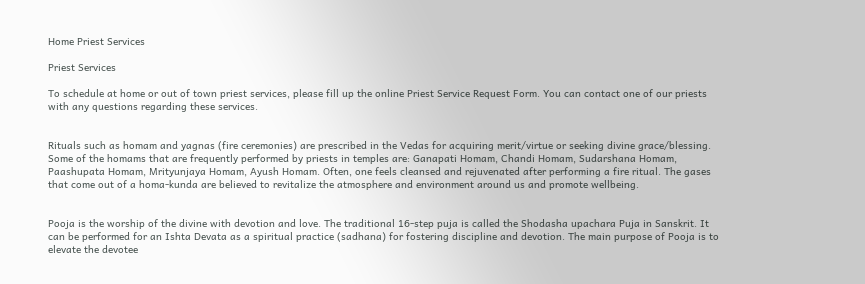Home Priest Services

Priest Services

To schedule at home or out of town priest services, please fill up the online Priest Service Request Form. You can contact one of our priests with any questions regarding these services.


Rituals such as homam and yagnas (fire ceremonies) are prescribed in the Vedas for acquiring merit/virtue or seeking divine grace/blessing. Some of the homams that are frequently performed by priests in temples are: Ganapati Homam, Chandi Homam, Sudarshana Homam, Paashupata Homam, Mrityunjaya Homam, Ayush Homam. Often, one feels cleansed and rejuvenated after performing a fire ritual. The gases that come out of a homa-kunda are believed to revitalize the atmosphere and environment around us and promote wellbeing.


Pooja is the worship of the divine with devotion and love. The traditional 16-step puja is called the Shodasha upachara Puja in Sanskrit. It can be performed for an Ishta Devata as a spiritual practice (sadhana) for fostering discipline and devotion. The main purpose of Pooja is to elevate the devotee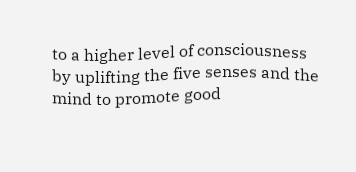to a higher level of consciousness by uplifting the five senses and the mind to promote good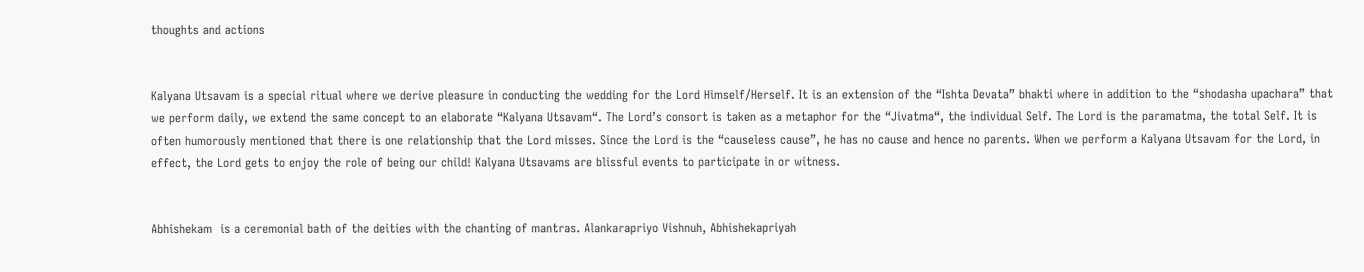thoughts and actions


Kalyana Utsavam is a special ritual where we derive pleasure in conducting the wedding for the Lord Himself/Herself. It is an extension of the “Ishta Devata” bhakti where in addition to the “shodasha upachara” that we perform daily, we extend the same concept to an elaborate “Kalyana Utsavam“. The Lord’s consort is taken as a metaphor for the “Jivatma“, the individual Self. The Lord is the paramatma, the total Self. It is often humorously mentioned that there is one relationship that the Lord misses. Since the Lord is the “causeless cause”, he has no cause and hence no parents. When we perform a Kalyana Utsavam for the Lord, in effect, the Lord gets to enjoy the role of being our child! Kalyana Utsavams are blissful events to participate in or witness.


Abhishekam  is a ceremonial bath of the deities with the chanting of mantras. Alankarapriyo Vishnuh, Abhishekapriyah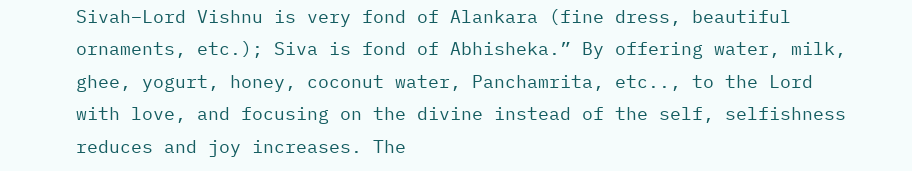Sivah–Lord Vishnu is very fond of Alankara (fine dress, beautiful ornaments, etc.); Siva is fond of Abhisheka.” By offering water, milk, ghee, yogurt, honey, coconut water, Panchamrita, etc.., to the Lord with love, and focusing on the divine instead of the self, selfishness reduces and joy increases. The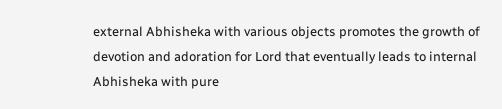external Abhisheka with various objects promotes the growth of devotion and adoration for Lord that eventually leads to internal Abhisheka with pure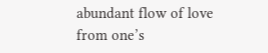abundant flow of love from one’s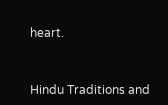heart.


Hindu Traditions and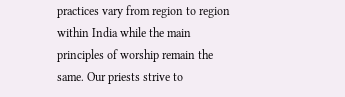practices vary from region to region within India while the main principles of worship remain the same. Our priests strive to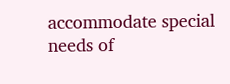accommodate special needs of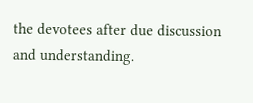the devotees after due discussion and understanding.